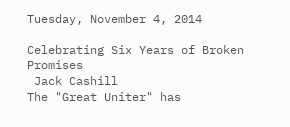Tuesday, November 4, 2014

Celebrating Six Years of Broken Promises
 Jack Cashill
The "Great Uniter" has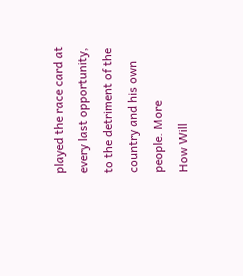played the race card at every last opportunity, to the detriment of the country and his own people. More
How Will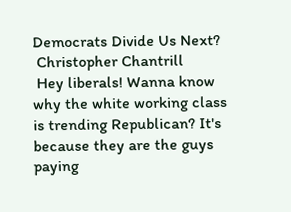Democrats Divide Us Next?
 Christopher Chantrill
 Hey liberals! Wanna know why the white working class is trending Republican? It's because they are the guys paying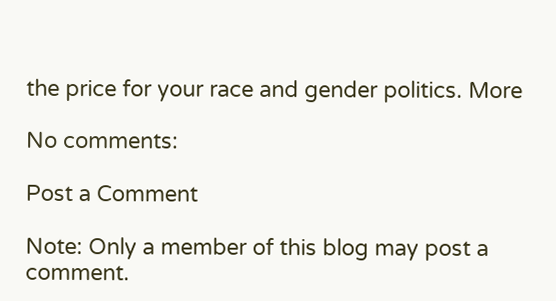the price for your race and gender politics. More

No comments:

Post a Comment

Note: Only a member of this blog may post a comment.